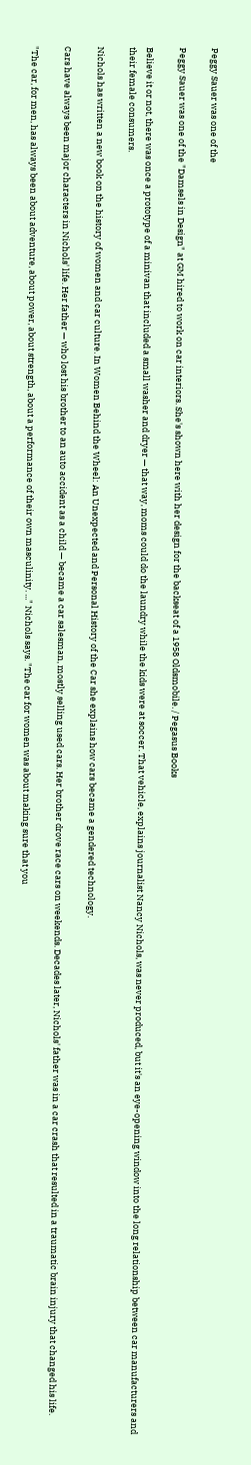Peggy Sauer was one of the

Peggy Sauer was one of the "Damsels in Design" at GM hired to work on car interiors. She's shown here with her design for the backseat of a 1958 Oldsmobile. / Pegasus Books

Believe it or not, there was once a prototype of a minivan that included a small washer and dryer — that way, moms could do the laundry while the kids were at soccer. That vehicle, explains journalist Nancy Nichols, was never produced, but it's an eye-opening window into the long relationship between car manufacturers and their female consumers.

Nichols has written a new book on the history of women and car culture. In Women Behind the Wheel: An Unexpected and Personal History of the Car she explains how cars became a gendered technology.

Cars have always been major characters in Nichols' life. Her father — who lost his brother to an auto accident as a child — became a car salesman, mostly selling used cars. Her brother drove race cars on weekends. Decades later, Nichols' father was in a car crash that resulted in a traumatic brain injury that changed his life.

"The car, for men, has always been about adventure, about power, about strength, about a performance of their own masculinity. ..." Nichols says. "The car for women was about making sure that you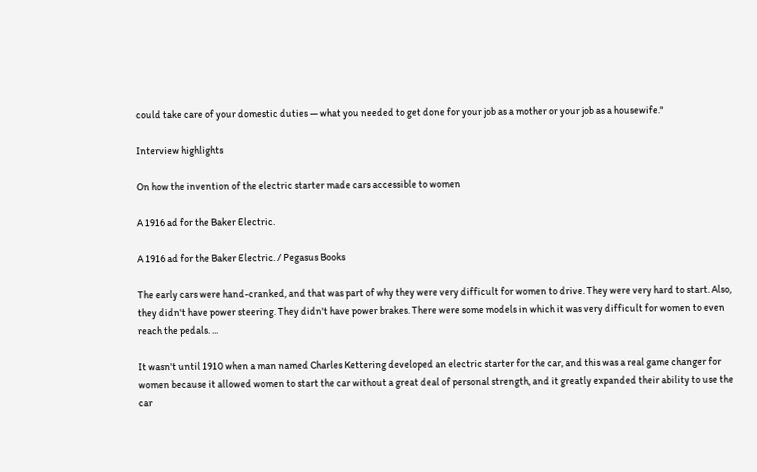could take care of your domestic duties — what you needed to get done for your job as a mother or your job as a housewife."

Interview highlights

On how the invention of the electric starter made cars accessible to women

A 1916 ad for the Baker Electric.

A 1916 ad for the Baker Electric. / Pegasus Books

The early cars were hand-cranked, and that was part of why they were very difficult for women to drive. They were very hard to start. Also, they didn't have power steering. They didn't have power brakes. There were some models in which it was very difficult for women to even reach the pedals. ...

It wasn't until 1910 when a man named Charles Kettering developed an electric starter for the car, and this was a real game changer for women because it allowed women to start the car without a great deal of personal strength, and it greatly expanded their ability to use the car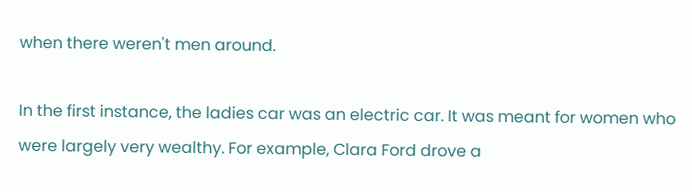when there weren't men around.

In the first instance, the ladies car was an electric car. It was meant for women who were largely very wealthy. For example, Clara Ford drove a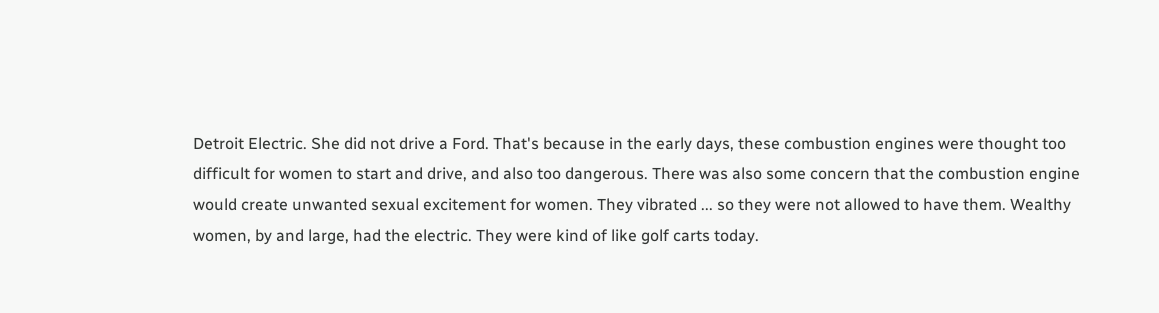Detroit Electric. She did not drive a Ford. That's because in the early days, these combustion engines were thought too difficult for women to start and drive, and also too dangerous. There was also some concern that the combustion engine would create unwanted sexual excitement for women. They vibrated ... so they were not allowed to have them. Wealthy women, by and large, had the electric. They were kind of like golf carts today.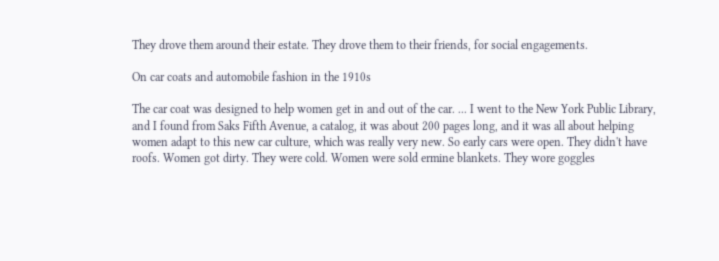They drove them around their estate. They drove them to their friends, for social engagements.

On car coats and automobile fashion in the 1910s

The car coat was designed to help women get in and out of the car. ... I went to the New York Public Library, and I found from Saks Fifth Avenue, a catalog, it was about 200 pages long, and it was all about helping women adapt to this new car culture, which was really very new. So early cars were open. They didn't have roofs. Women got dirty. They were cold. Women were sold ermine blankets. They wore goggles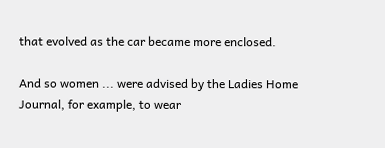that evolved as the car became more enclosed.

And so women ... were advised by the Ladies Home Journal, for example, to wear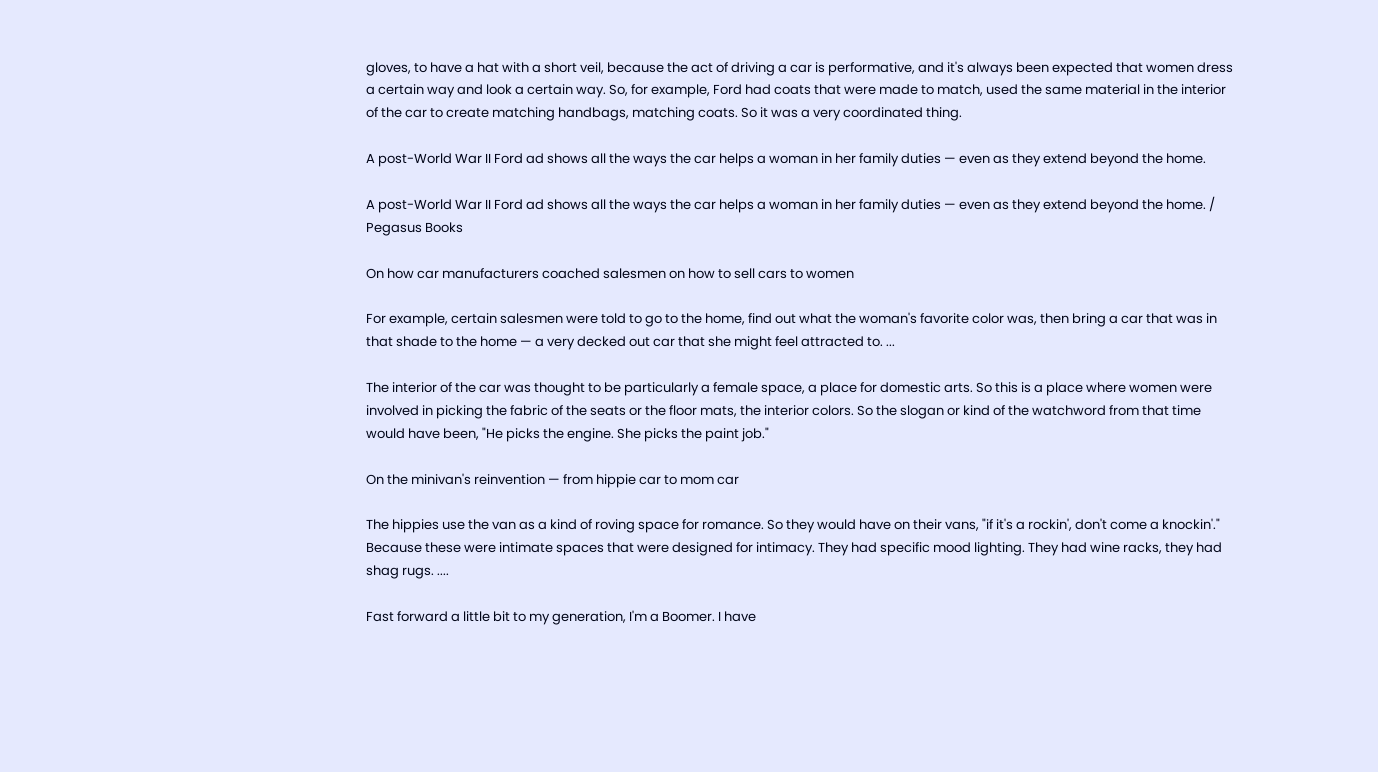gloves, to have a hat with a short veil, because the act of driving a car is performative, and it's always been expected that women dress a certain way and look a certain way. So, for example, Ford had coats that were made to match, used the same material in the interior of the car to create matching handbags, matching coats. So it was a very coordinated thing.

A post-World War II Ford ad shows all the ways the car helps a woman in her family duties — even as they extend beyond the home.

A post-World War II Ford ad shows all the ways the car helps a woman in her family duties — even as they extend beyond the home. / Pegasus Books

On how car manufacturers coached salesmen on how to sell cars to women

For example, certain salesmen were told to go to the home, find out what the woman's favorite color was, then bring a car that was in that shade to the home — a very decked out car that she might feel attracted to. ...

The interior of the car was thought to be particularly a female space, a place for domestic arts. So this is a place where women were involved in picking the fabric of the seats or the floor mats, the interior colors. So the slogan or kind of the watchword from that time would have been, "He picks the engine. She picks the paint job."

On the minivan's reinvention — from hippie car to mom car

The hippies use the van as a kind of roving space for romance. So they would have on their vans, "if it's a rockin', don't come a knockin'." Because these were intimate spaces that were designed for intimacy. They had specific mood lighting. They had wine racks, they had shag rugs. ....

Fast forward a little bit to my generation, I'm a Boomer. I have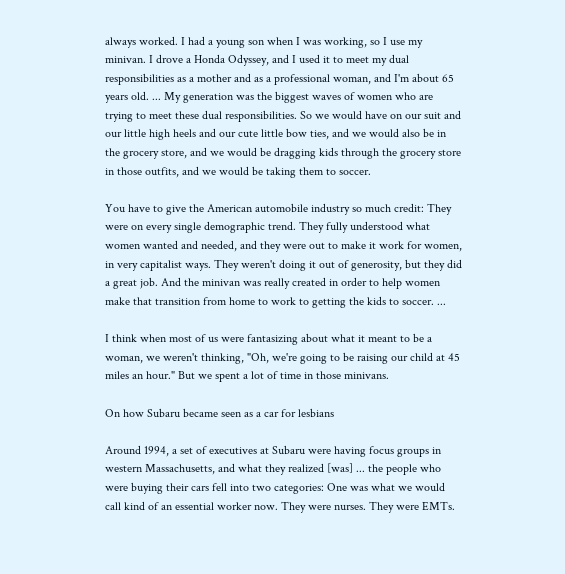always worked. I had a young son when I was working, so I use my minivan. I drove a Honda Odyssey, and I used it to meet my dual responsibilities as a mother and as a professional woman, and I'm about 65 years old. ... My generation was the biggest waves of women who are trying to meet these dual responsibilities. So we would have on our suit and our little high heels and our cute little bow ties, and we would also be in the grocery store, and we would be dragging kids through the grocery store in those outfits, and we would be taking them to soccer.

You have to give the American automobile industry so much credit: They were on every single demographic trend. They fully understood what women wanted and needed, and they were out to make it work for women, in very capitalist ways. They weren't doing it out of generosity, but they did a great job. And the minivan was really created in order to help women make that transition from home to work to getting the kids to soccer. ...

I think when most of us were fantasizing about what it meant to be a woman, we weren't thinking, "Oh, we're going to be raising our child at 45 miles an hour." But we spent a lot of time in those minivans.

On how Subaru became seen as a car for lesbians

Around 1994, a set of executives at Subaru were having focus groups in western Massachusetts, and what they realized [was] ... the people who were buying their cars fell into two categories: One was what we would call kind of an essential worker now. They were nurses. They were EMTs.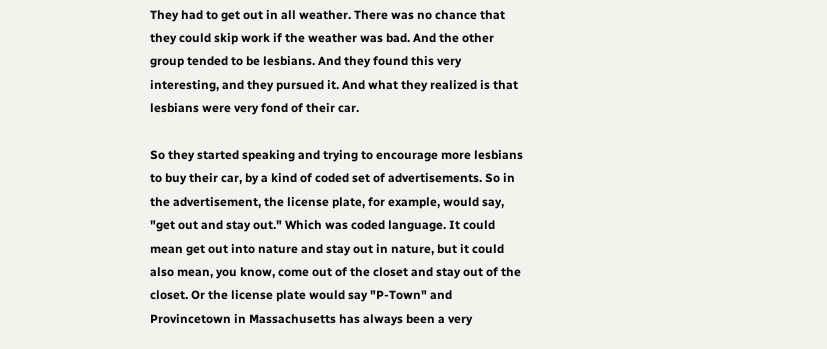They had to get out in all weather. There was no chance that they could skip work if the weather was bad. And the other group tended to be lesbians. And they found this very interesting, and they pursued it. And what they realized is that lesbians were very fond of their car.

So they started speaking and trying to encourage more lesbians to buy their car, by a kind of coded set of advertisements. So in the advertisement, the license plate, for example, would say, "get out and stay out." Which was coded language. It could mean get out into nature and stay out in nature, but it could also mean, you know, come out of the closet and stay out of the closet. Or the license plate would say "P-Town" and Provincetown in Massachusetts has always been a very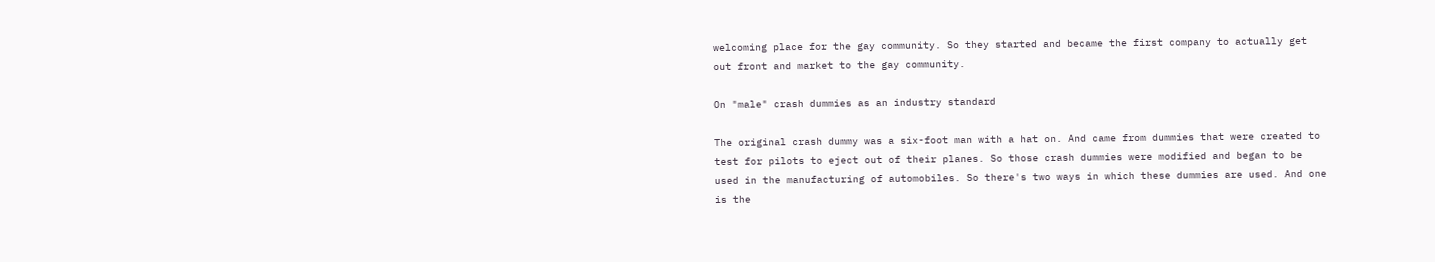welcoming place for the gay community. So they started and became the first company to actually get out front and market to the gay community.

On "male" crash dummies as an industry standard

The original crash dummy was a six-foot man with a hat on. And came from dummies that were created to test for pilots to eject out of their planes. So those crash dummies were modified and began to be used in the manufacturing of automobiles. So there's two ways in which these dummies are used. And one is the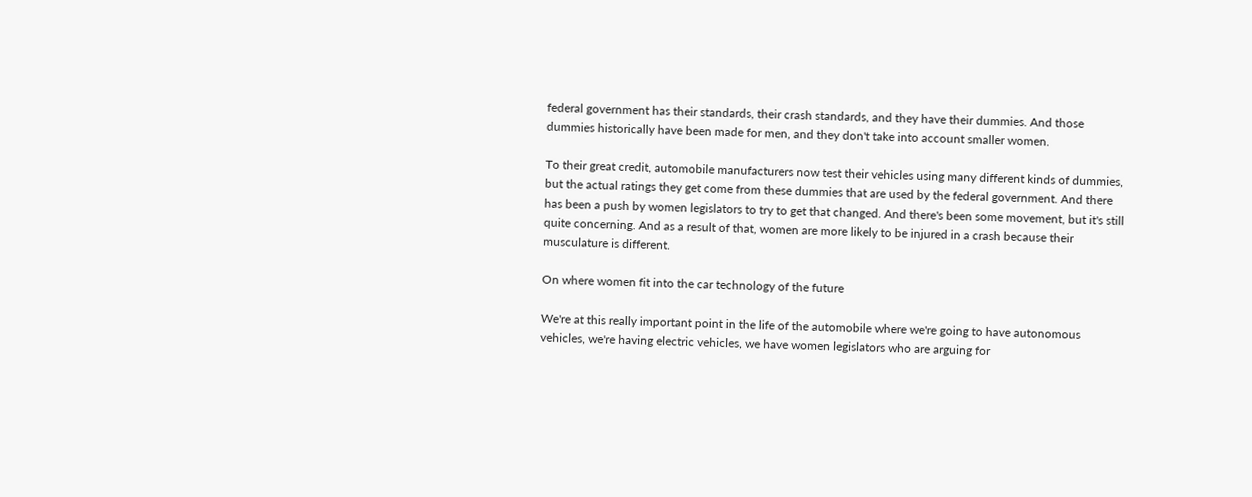federal government has their standards, their crash standards, and they have their dummies. And those dummies historically have been made for men, and they don't take into account smaller women.

To their great credit, automobile manufacturers now test their vehicles using many different kinds of dummies, but the actual ratings they get come from these dummies that are used by the federal government. And there has been a push by women legislators to try to get that changed. And there's been some movement, but it's still quite concerning. And as a result of that, women are more likely to be injured in a crash because their musculature is different.

On where women fit into the car technology of the future

We're at this really important point in the life of the automobile where we're going to have autonomous vehicles, we're having electric vehicles, we have women legislators who are arguing for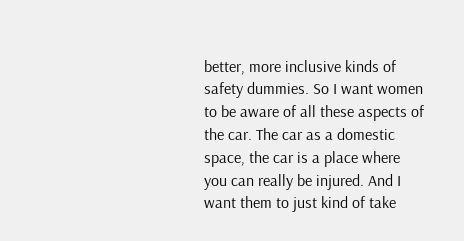better, more inclusive kinds of safety dummies. So I want women to be aware of all these aspects of the car. The car as a domestic space, the car is a place where you can really be injured. And I want them to just kind of take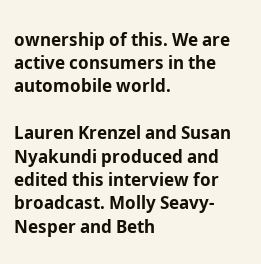ownership of this. We are active consumers in the automobile world.

Lauren Krenzel and Susan Nyakundi produced and edited this interview for broadcast. Molly Seavy-Nesper and Beth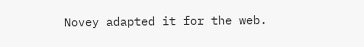Novey adapted it for the web.